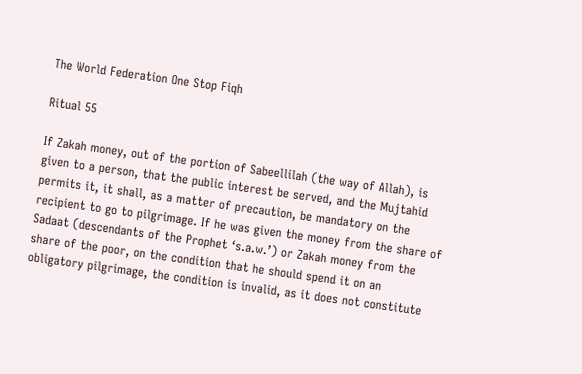The World Federation One Stop Fiqh

Ritual 55

If Zakah money, out of the portion of Sabeellilah (the way of Allah), is given to a person, that the public interest be served, and the Mujtahid permits it, it shall, as a matter of precaution, be mandatory on the recipient to go to pilgrimage. If he was given the money from the share of Sadaat (descendants of the Prophet ‘s.a.w.’) or Zakah money from the share of the poor, on the condition that he should spend it on an obligatory pilgrimage, the condition is invalid, as it does not constitute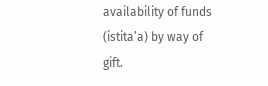availability of funds (istita’a) by way of gift.